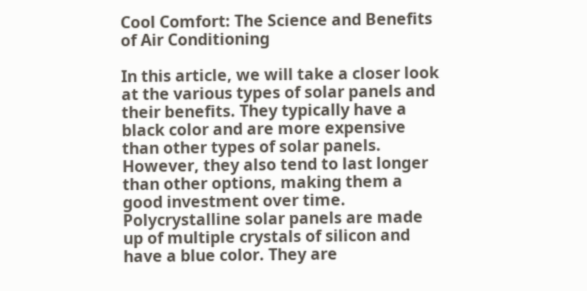Cool Comfort: The Science and Benefits of Air Conditioning

In this article, we will take a closer look at the various types of solar panels and their benefits. They typically have a black color and are more expensive than other types of solar panels. However, they also tend to last longer than other options, making them a good investment over time. Polycrystalline solar panels are made up of multiple crystals of silicon and have a blue color. They are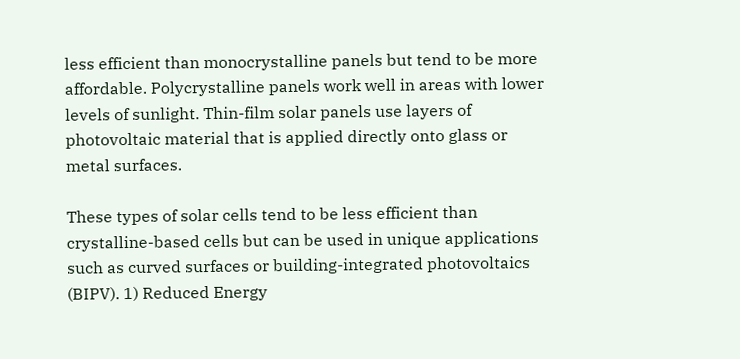less efficient than monocrystalline panels but tend to be more affordable. Polycrystalline panels work well in areas with lower levels of sunlight. Thin-film solar panels use layers of photovoltaic material that is applied directly onto glass or metal surfaces.

These types of solar cells tend to be less efficient than crystalline-based cells but can be used in unique applications such as curved surfaces or building-integrated photovoltaics (BIPV). 1) Reduced Energy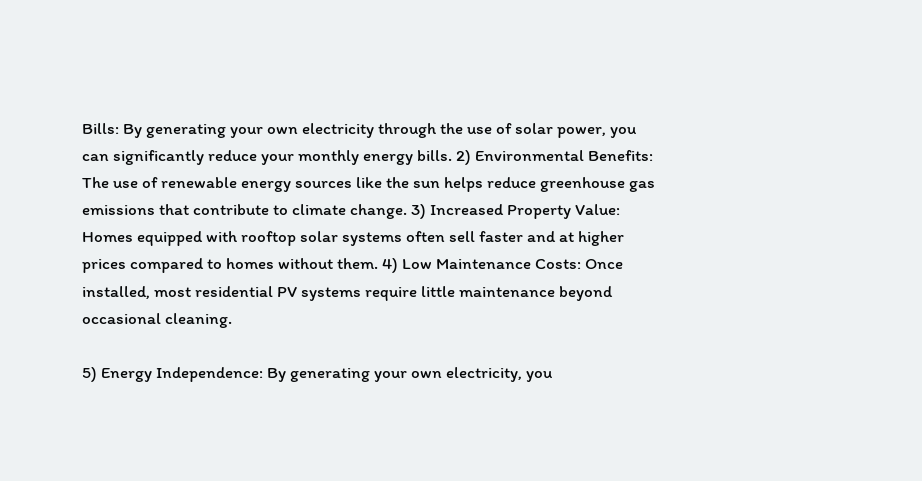Bills: By generating your own electricity through the use of solar power, you can significantly reduce your monthly energy bills. 2) Environmental Benefits: The use of renewable energy sources like the sun helps reduce greenhouse gas emissions that contribute to climate change. 3) Increased Property Value: Homes equipped with rooftop solar systems often sell faster and at higher prices compared to homes without them. 4) Low Maintenance Costs: Once installed, most residential PV systems require little maintenance beyond occasional cleaning.

5) Energy Independence: By generating your own electricity, you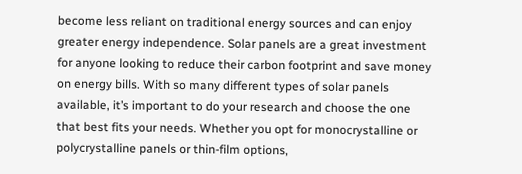become less reliant on traditional energy sources and can enjoy greater energy independence. Solar panels are a great investment for anyone looking to reduce their carbon footprint and save money on energy bills. With so many different types of solar panels available, it’s important to do your research and choose the one that best fits your needs. Whether you opt for monocrystalline or polycrystalline panels or thin-film options,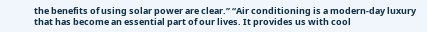the benefits of using solar power are clear.” “Air conditioning is a modern-day luxury that has become an essential part of our lives. It provides us with cool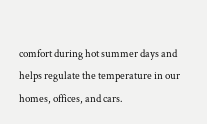comfort during hot summer days and helps regulate the temperature in our homes, offices, and cars.